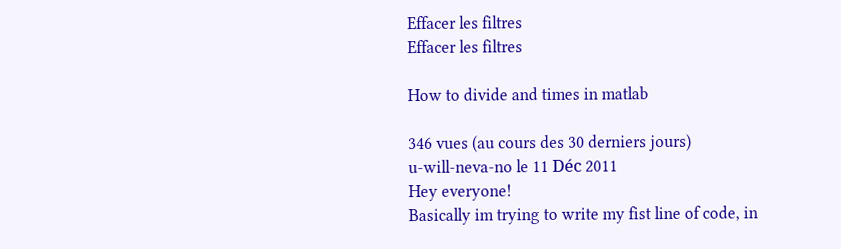Effacer les filtres
Effacer les filtres

How to divide and times in matlab

346 vues (au cours des 30 derniers jours)
u-will-neva-no le 11 Déc 2011
Hey everyone!
Basically im trying to write my fist line of code, in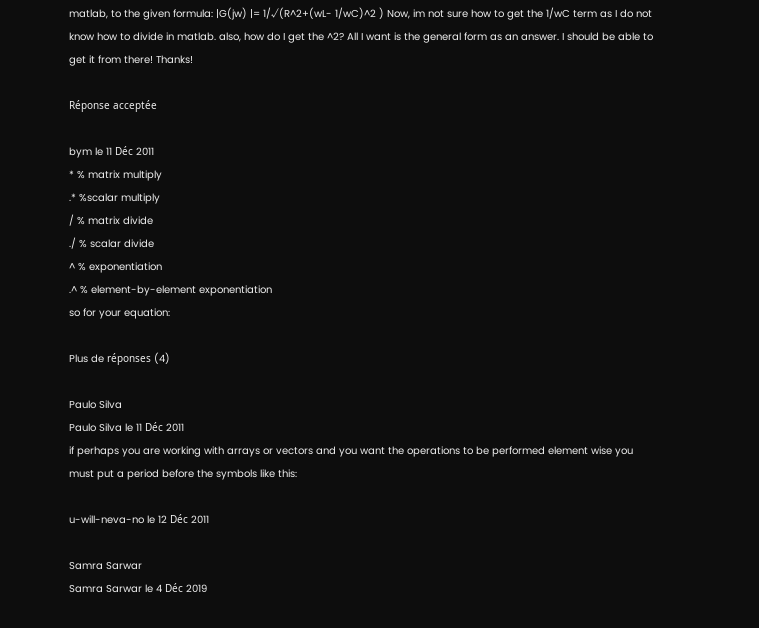matlab, to the given formula: |G(jw) |= 1/√(R^2+(wL- 1/wC)^2 ) Now, im not sure how to get the 1/wC term as I do not know how to divide in matlab. also, how do I get the ^2? All I want is the general form as an answer. I should be able to get it from there! Thanks!

Réponse acceptée

bym le 11 Déc 2011
* % matrix multiply
.* %scalar multiply
/ % matrix divide
./ % scalar divide
^ % exponentiation
.^ % element-by-element exponentiation
so for your equation:

Plus de réponses (4)

Paulo Silva
Paulo Silva le 11 Déc 2011
if perhaps you are working with arrays or vectors and you want the operations to be performed element wise you must put a period before the symbols like this:

u-will-neva-no le 12 Déc 2011

Samra Sarwar
Samra Sarwar le 4 Déc 2019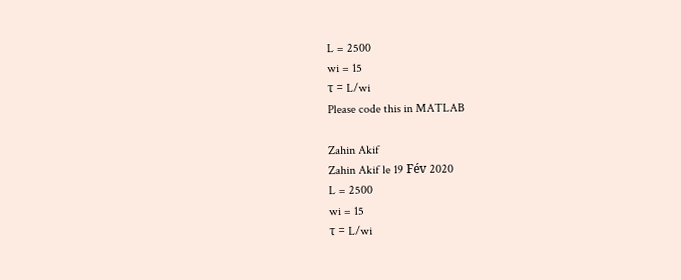L = 2500
wi = 15
τ = L/wi
Please code this in MATLAB

Zahin Akif
Zahin Akif le 19 Fév 2020
L = 2500
wi = 15
τ = L/wi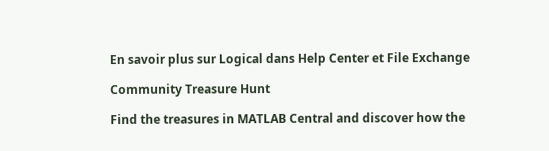En savoir plus sur Logical dans Help Center et File Exchange

Community Treasure Hunt

Find the treasures in MATLAB Central and discover how the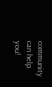community can help you!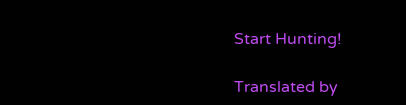Start Hunting!

Translated by